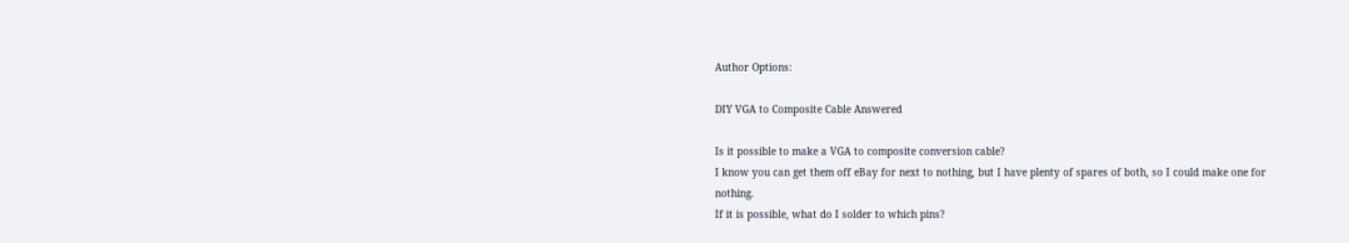Author Options:

DIY VGA to Composite Cable Answered

Is it possible to make a VGA to composite conversion cable?
I know you can get them off eBay for next to nothing, but I have plenty of spares of both, so I could make one for nothing.
If it is possible, what do I solder to which pins?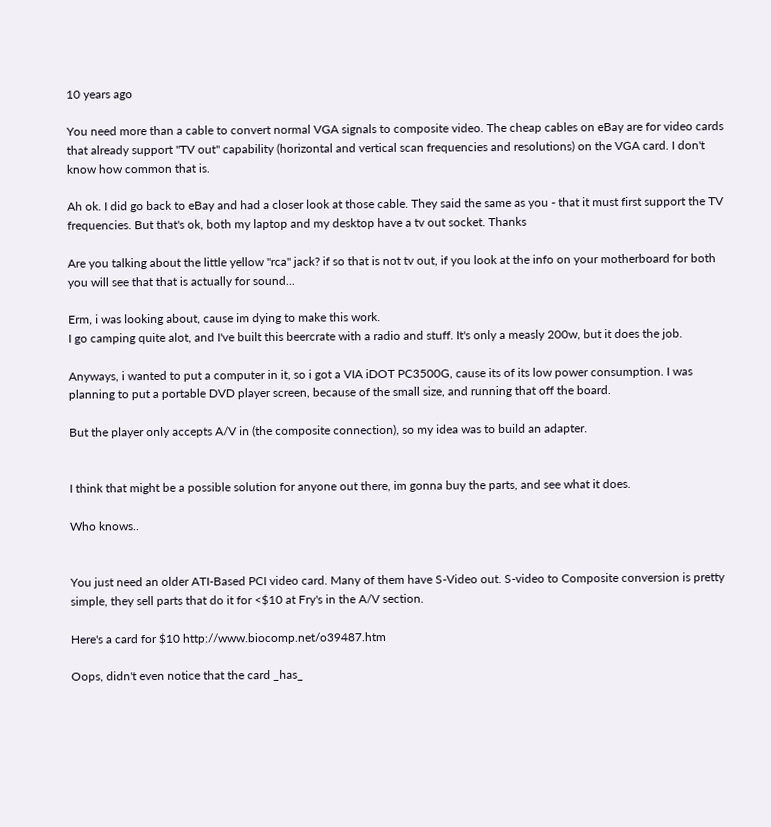10 years ago

You need more than a cable to convert normal VGA signals to composite video. The cheap cables on eBay are for video cards that already support "TV out" capability (horizontal and vertical scan frequencies and resolutions) on the VGA card. I don't know how common that is.

Ah ok. I did go back to eBay and had a closer look at those cable. They said the same as you - that it must first support the TV frequencies. But that's ok, both my laptop and my desktop have a tv out socket. Thanks

Are you talking about the little yellow "rca" jack? if so that is not tv out, if you look at the info on your motherboard for both you will see that that is actually for sound...

Erm, i was looking about, cause im dying to make this work.
I go camping quite alot, and I've built this beercrate with a radio and stuff. It's only a measly 200w, but it does the job.

Anyways, i wanted to put a computer in it, so i got a VIA iDOT PC3500G, cause its of its low power consumption. I was planning to put a portable DVD player screen, because of the small size, and running that off the board.

But the player only accepts A/V in (the composite connection), so my idea was to build an adapter.


I think that might be a possible solution for anyone out there, im gonna buy the parts, and see what it does.

Who knows..


You just need an older ATI-Based PCI video card. Many of them have S-Video out. S-video to Composite conversion is pretty simple, they sell parts that do it for <$10 at Fry's in the A/V section.

Here's a card for $10 http://www.biocomp.net/o39487.htm

Oops, didn't even notice that the card _has_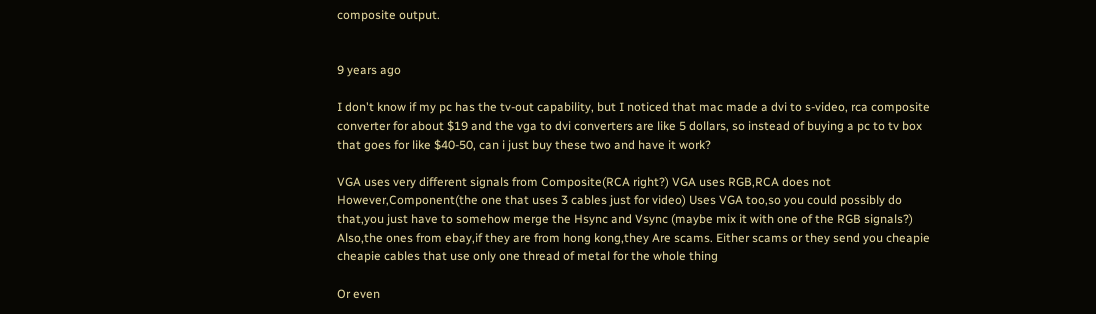composite output.


9 years ago

I don't know if my pc has the tv-out capability, but I noticed that mac made a dvi to s-video, rca composite converter for about $19 and the vga to dvi converters are like 5 dollars, so instead of buying a pc to tv box that goes for like $40-50, can i just buy these two and have it work?

VGA uses very different signals from Composite(RCA right?) VGA uses RGB,RCA does not However,Component(the one that uses 3 cables just for video) Uses VGA too,so you could possibly do that,you just have to somehow merge the Hsync and Vsync (maybe mix it with one of the RGB signals?) Also,the ones from ebay,if they are from hong kong,they Are scams. Either scams or they send you cheapie cheapie cables that use only one thread of metal for the whole thing

Or even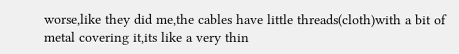worse,like they did me,the cables have little threads(cloth)with a bit of metal covering it,its like a very thin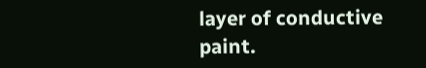layer of conductive paint.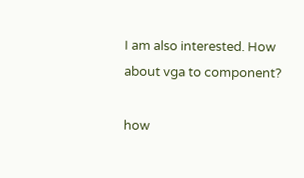I am also interested. How about vga to component?

how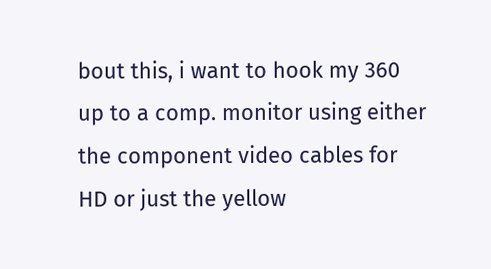bout this, i want to hook my 360 up to a comp. monitor using either the component video cables for HD or just the yellow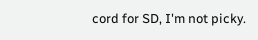cord for SD, I'm not picky.